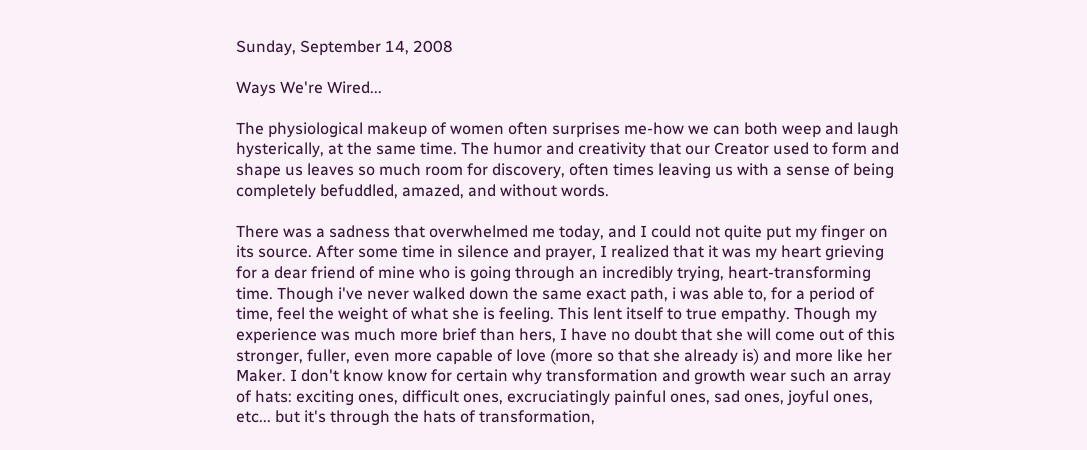Sunday, September 14, 2008

Ways We're Wired...

The physiological makeup of women often surprises me-how we can both weep and laugh hysterically, at the same time. The humor and creativity that our Creator used to form and shape us leaves so much room for discovery, often times leaving us with a sense of being completely befuddled, amazed, and without words.

There was a sadness that overwhelmed me today, and I could not quite put my finger on its source. After some time in silence and prayer, I realized that it was my heart grieving for a dear friend of mine who is going through an incredibly trying, heart-transforming time. Though i've never walked down the same exact path, i was able to, for a period of time, feel the weight of what she is feeling. This lent itself to true empathy. Though my experience was much more brief than hers, I have no doubt that she will come out of this stronger, fuller, even more capable of love (more so that she already is) and more like her Maker. I don't know know for certain why transformation and growth wear such an array of hats: exciting ones, difficult ones, excruciatingly painful ones, sad ones, joyful ones, etc... but it's through the hats of transformation,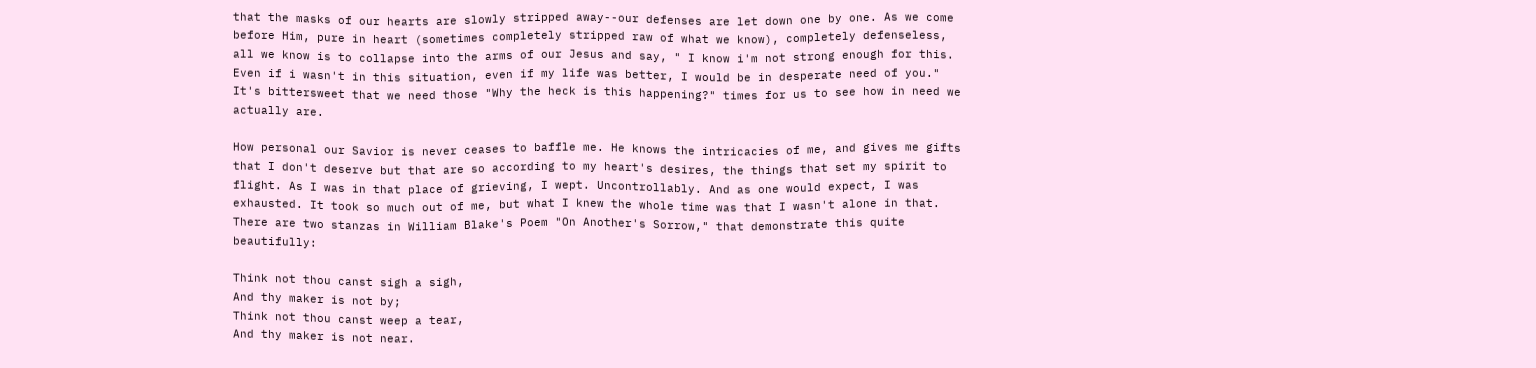that the masks of our hearts are slowly stripped away--our defenses are let down one by one. As we come before Him, pure in heart (sometimes completely stripped raw of what we know), completely defenseless, all we know is to collapse into the arms of our Jesus and say, " I know i'm not strong enough for this. Even if i wasn't in this situation, even if my life was better, I would be in desperate need of you." It's bittersweet that we need those "Why the heck is this happening?" times for us to see how in need we actually are.

How personal our Savior is never ceases to baffle me. He knows the intricacies of me, and gives me gifts that I don't deserve but that are so according to my heart's desires, the things that set my spirit to flight. As I was in that place of grieving, I wept. Uncontrollably. And as one would expect, I was exhausted. It took so much out of me, but what I knew the whole time was that I wasn't alone in that. There are two stanzas in William Blake's Poem "On Another's Sorrow," that demonstrate this quite beautifully:

Think not thou canst sigh a sigh,
And thy maker is not by;
Think not thou canst weep a tear,
And thy maker is not near.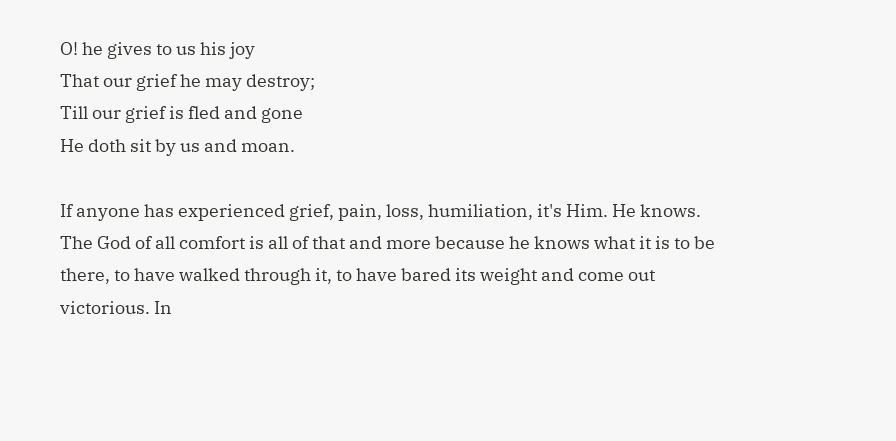O! he gives to us his joy
That our grief he may destroy;
Till our grief is fled and gone
He doth sit by us and moan.

If anyone has experienced grief, pain, loss, humiliation, it's Him. He knows. The God of all comfort is all of that and more because he knows what it is to be there, to have walked through it, to have bared its weight and come out victorious. In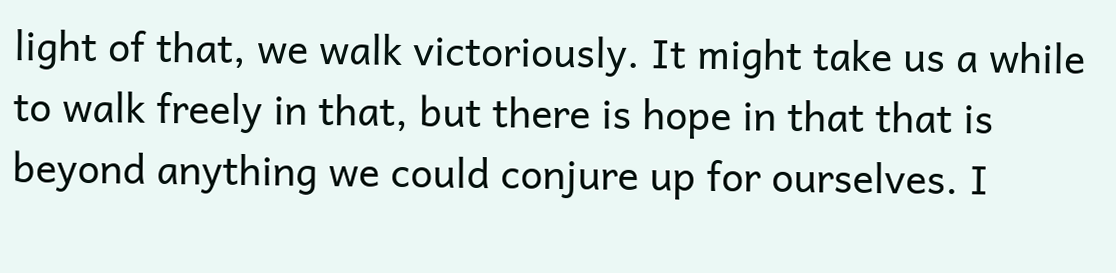light of that, we walk victoriously. It might take us a while to walk freely in that, but there is hope in that that is beyond anything we could conjure up for ourselves. I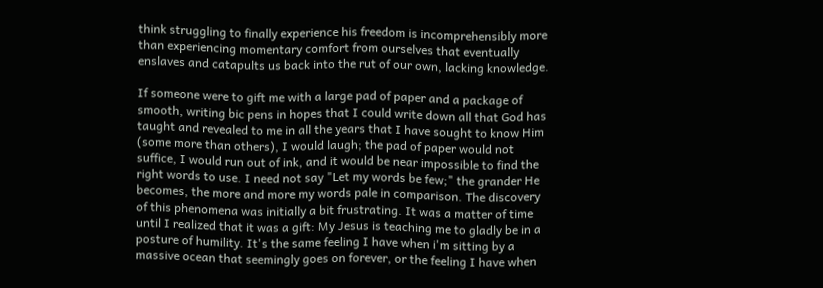think struggling to finally experience his freedom is incomprehensibly more than experiencing momentary comfort from ourselves that eventually enslaves and catapults us back into the rut of our own, lacking knowledge.

If someone were to gift me with a large pad of paper and a package of smooth, writing bic pens in hopes that I could write down all that God has taught and revealed to me in all the years that I have sought to know Him (some more than others), I would laugh; the pad of paper would not suffice, I would run out of ink, and it would be near impossible to find the right words to use. I need not say "Let my words be few;" the grander He becomes, the more and more my words pale in comparison. The discovery of this phenomena was initially a bit frustrating. It was a matter of time until I realized that it was a gift: My Jesus is teaching me to gladly be in a posture of humility. It's the same feeling I have when i'm sitting by a massive ocean that seemingly goes on forever, or the feeling I have when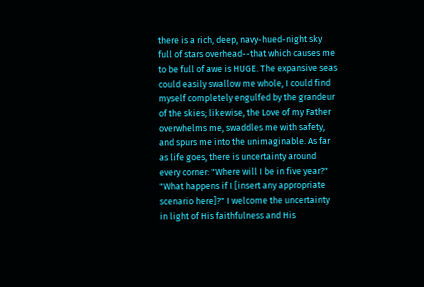there is a rich, deep, navy-hued-night sky full of stars overhead--that which causes me to be full of awe is HUGE. The expansive seas could easily swallow me whole, I could find myself completely engulfed by the grandeur of the skies; likewise, the Love of my Father overwhelms me, swaddles me with safety, and spurs me into the unimaginable. As far as life goes, there is uncertainty around every corner: "Where will I be in five year?" "What happens if I [insert any appropriate scenario here]?" I welcome the uncertainty in light of His faithfulness and His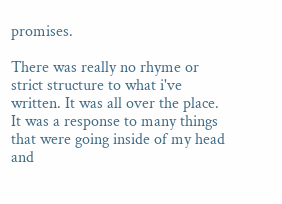promises.

There was really no rhyme or strict structure to what i've written. It was all over the place. It was a response to many things that were going inside of my head and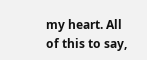my heart. All of this to say,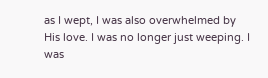as I wept, I was also overwhelmed by His love. I was no longer just weeping. I was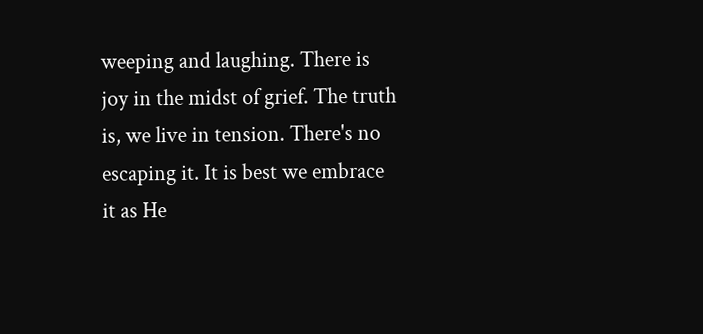weeping and laughing. There is joy in the midst of grief. The truth is, we live in tension. There's no escaping it. It is best we embrace it as He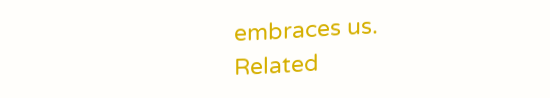embraces us.
Related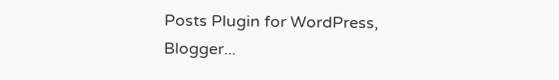Posts Plugin for WordPress, Blogger...